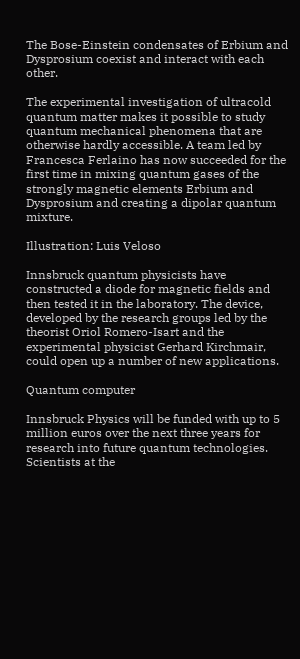The Bose-Einstein condensates of Erbium and Dysprosium coexist and interact with each other.

The experimental investigation of ultracold quantum matter makes it possible to study quantum mechanical phenomena that are otherwise hardly accessible. A team led by Francesca Ferlaino has now succeeded for the first time in mixing quantum gases of the strongly magnetic elements Erbium and Dysprosium and creating a dipolar quantum mixture.

Illustration: Luis Veloso

Innsbruck quantum physicists have constructed a diode for magnetic fields and then tested it in the laboratory. The device, developed by the research groups led by the theorist Oriol Romero-Isart and the experimental physicist Gerhard Kirchmair, could open up a number of new applications.

Quantum computer

Innsbruck Physics will be funded with up to 5 million euros over the next three years for research into future quantum technologies. Scientists at the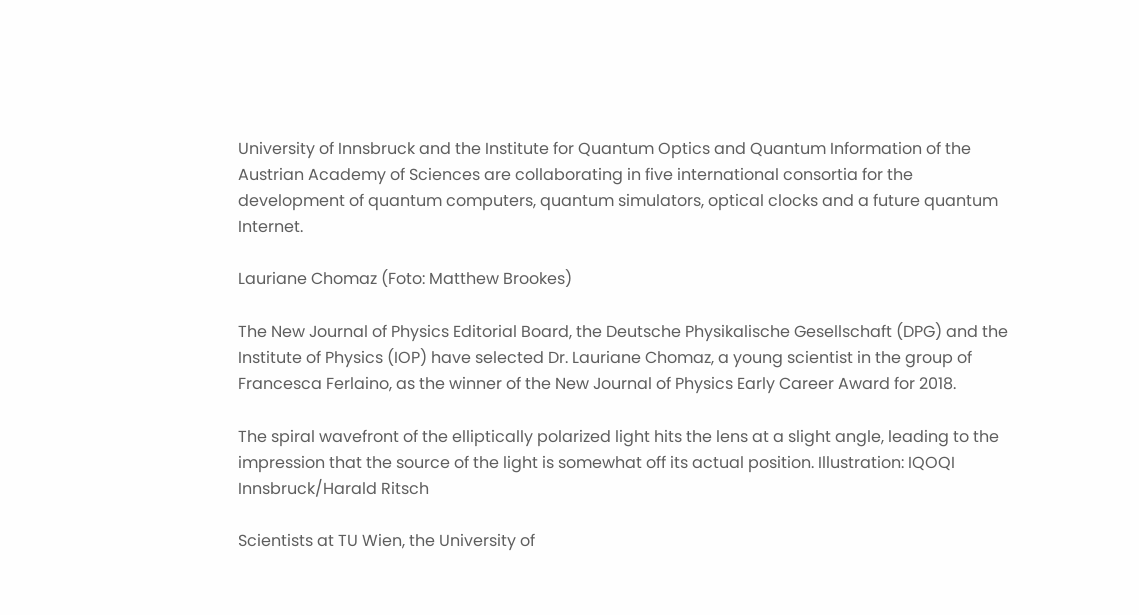University of Innsbruck and the Institute for Quantum Optics and Quantum Information of the Austrian Academy of Sciences are collaborating in five international consortia for the development of quantum computers, quantum simulators, optical clocks and a future quantum Internet.

Lauriane Chomaz (Foto: Matthew Brookes)

The New Journal of Physics Editorial Board, the Deutsche Physikalische Gesellschaft (DPG) and the Institute of Physics (IOP) have selected Dr. Lauriane Chomaz, a young scientist in the group of Francesca Ferlaino, as the winner of the New Journal of Physics Early Career Award for 2018.

The spiral wavefront of the elliptically polarized light hits the lens at a slight angle, leading to the impression that the source of the light is somewhat off its actual position. Illustration: IQOQI Innsbruck/Harald Ritsch

Scientists at TU Wien, the University of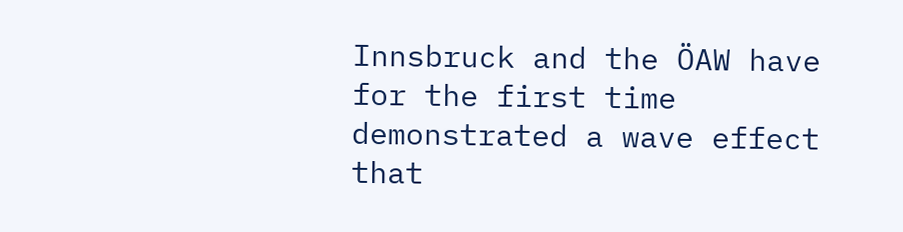Innsbruck and the ÖAW have for the first time demonstrated a wave effect that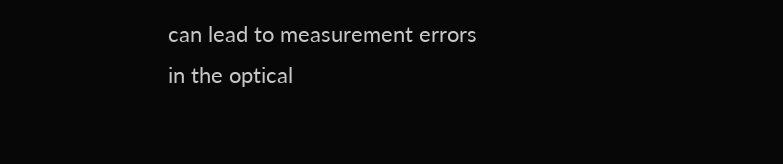can lead to measurement errors in the optical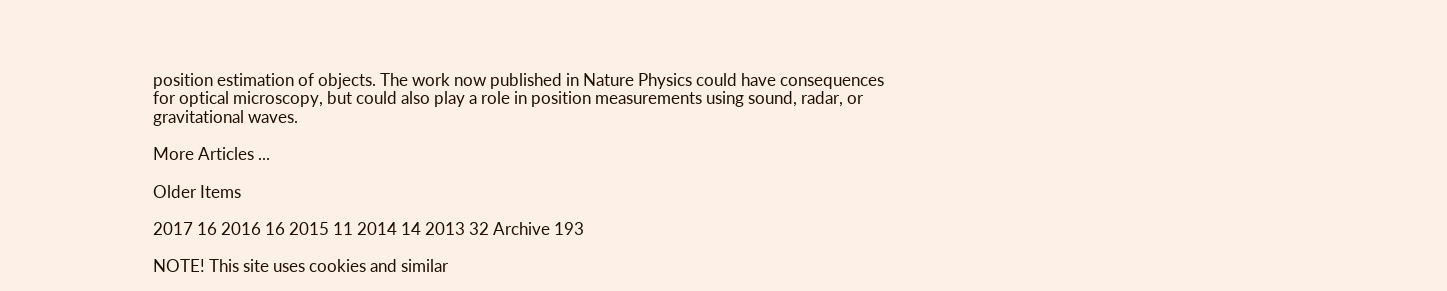position estimation of objects. The work now published in Nature Physics could have consequences for optical microscopy, but could also play a role in position measurements using sound, radar, or gravitational waves.

More Articles ...

Older Items

2017 16 2016 16 2015 11 2014 14 2013 32 Archive 193

NOTE! This site uses cookies and similar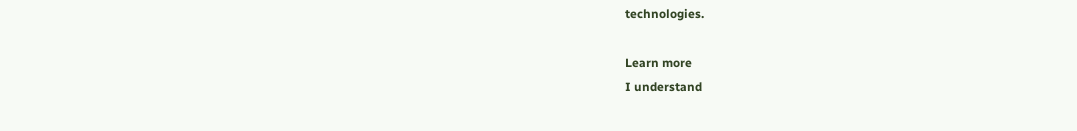technologies.

Learn more
I understand